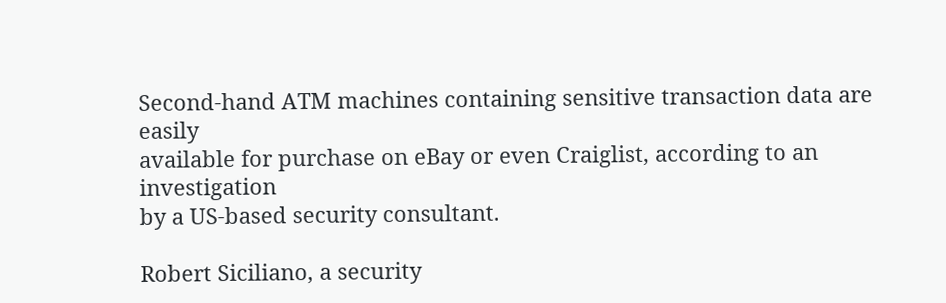Second-hand ATM machines containing sensitive transaction data are easily
available for purchase on eBay or even Craiglist, according to an investigation
by a US-based security consultant.

Robert Siciliano, a security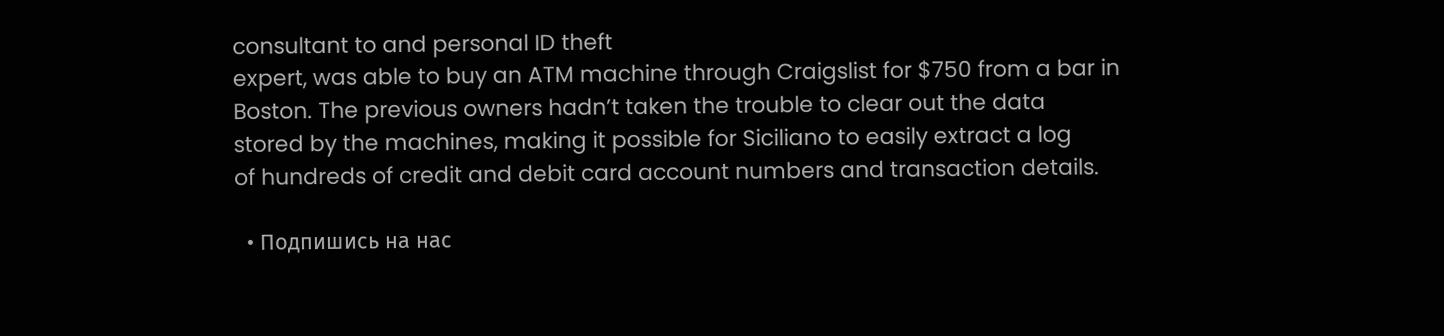consultant to and personal ID theft
expert, was able to buy an ATM machine through Craigslist for $750 from a bar in
Boston. The previous owners hadn’t taken the trouble to clear out the data
stored by the machines, making it possible for Siciliano to easily extract a log
of hundreds of credit and debit card account numbers and transaction details.

  • Подпишись на наc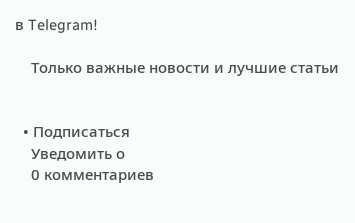в Telegram!

    Только важные новости и лучшие статьи


  • Подписаться
    Уведомить о
    0 комментариев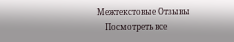Межтекстовые Отзывы
    Посмотреть все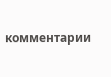комментарии